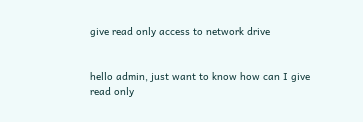give read only access to network drive


hello admin, just want to know how can I give read only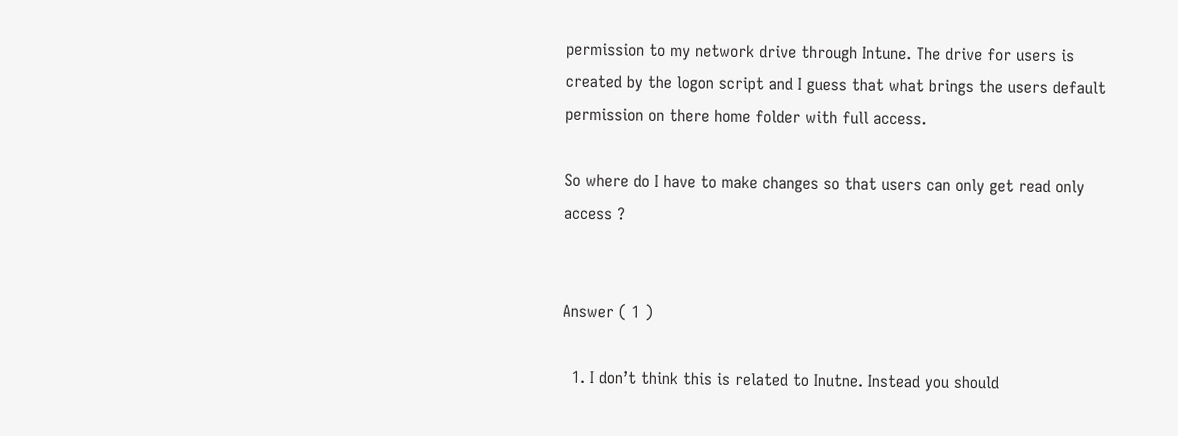permission to my network drive through Intune. The drive for users is created by the logon script and I guess that what brings the users default permission on there home folder with full access.

So where do I have to make changes so that users can only get read only access ?


Answer ( 1 )

  1. I don’t think this is related to Inutne. Instead you should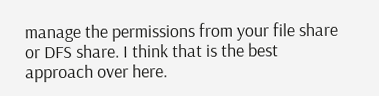manage the permissions from your file share or DFS share. I think that is the best approach over here.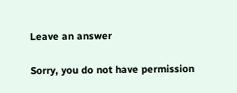Leave an answer

Sorry, you do not have permission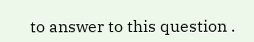to answer to this question .